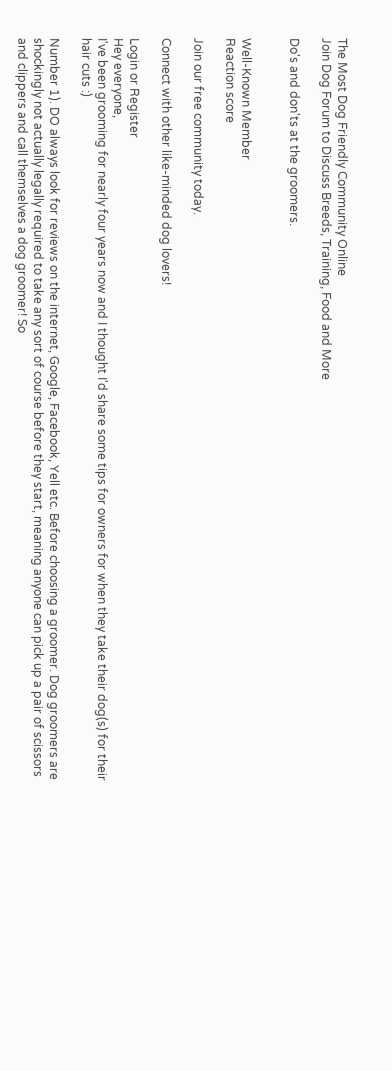The Most Dog Friendly Community Online
Join Dog Forum to Discuss Breeds, Training, Food and More

Do's and don'ts at the groomers.


Well-Known Member
Reaction score

Join our free community today.

Connect with other like-minded dog lovers!

Login or Register
Hey everyone,
I've been grooming for nearly four years now and I thought I'd share some tips for owners for when they take their dog(s) for their hair cuts :)

Number 1). DO always look for reviews on the internet, Google, Facebook, Yell etc. Before choosing a groomer. Dog groomers are shockingly not actually legally required to take any sort of course before they start, meaning anyone can pick up a pair of scissors and clippers and call themselves a dog groomer! So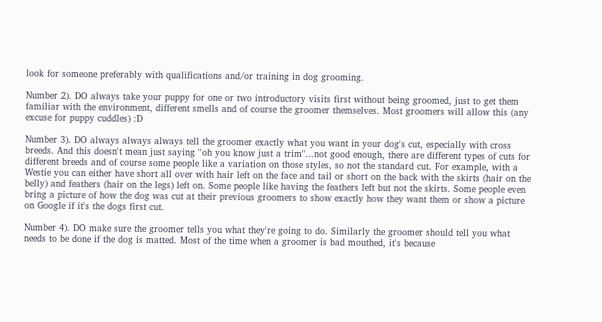look for someone preferably with qualifications and/or training in dog grooming.

Number 2). DO always take your puppy for one or two introductory visits first without being groomed, just to get them familiar with the environment, different smells and of course the groomer themselves. Most groomers will allow this (any excuse for puppy cuddles) :D

Number 3). DO always always always tell the groomer exactly what you want in your dog's cut, especially with cross breeds. And this doesn't mean just saying ''oh you know just a trim"...not good enough, there are different types of cuts for different breeds and of course some people like a variation on those styles, so not the standard cut. For example, with a Westie you can either have short all over with hair left on the face and tail or short on the back with the skirts (hair on the belly) and feathers (hair on the legs) left on. Some people like having the feathers left but not the skirts. Some people even bring a picture of how the dog was cut at their previous groomers to show exactly how they want them or show a picture on Google if it's the dogs first cut.

Number 4). DO make sure the groomer tells you what they're going to do. Similarly the groomer should tell you what needs to be done if the dog is matted. Most of the time when a groomer is bad mouthed, it's because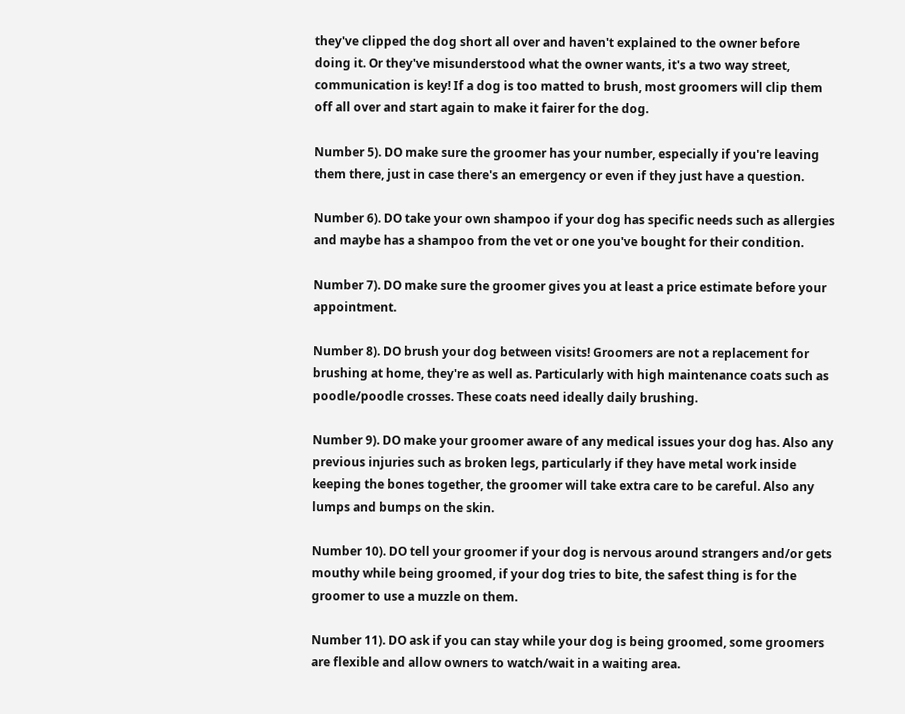they've clipped the dog short all over and haven't explained to the owner before doing it. Or they've misunderstood what the owner wants, it's a two way street, communication is key! If a dog is too matted to brush, most groomers will clip them off all over and start again to make it fairer for the dog.

Number 5). DO make sure the groomer has your number, especially if you're leaving them there, just in case there's an emergency or even if they just have a question.

Number 6). DO take your own shampoo if your dog has specific needs such as allergies and maybe has a shampoo from the vet or one you've bought for their condition.

Number 7). DO make sure the groomer gives you at least a price estimate before your appointment.

Number 8). DO brush your dog between visits! Groomers are not a replacement for brushing at home, they're as well as. Particularly with high maintenance coats such as poodle/poodle crosses. These coats need ideally daily brushing.

Number 9). DO make your groomer aware of any medical issues your dog has. Also any previous injuries such as broken legs, particularly if they have metal work inside keeping the bones together, the groomer will take extra care to be careful. Also any lumps and bumps on the skin.

Number 10). DO tell your groomer if your dog is nervous around strangers and/or gets mouthy while being groomed, if your dog tries to bite, the safest thing is for the groomer to use a muzzle on them.

Number 11). DO ask if you can stay while your dog is being groomed, some groomers are flexible and allow owners to watch/wait in a waiting area.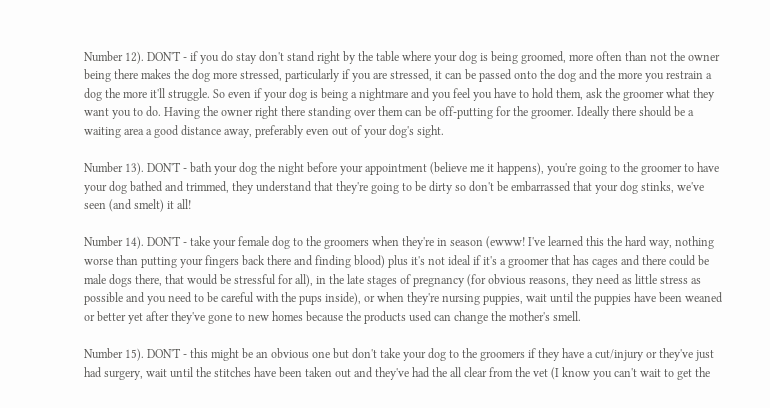Number 12). DON'T - if you do stay don't stand right by the table where your dog is being groomed, more often than not the owner being there makes the dog more stressed, particularly if you are stressed, it can be passed onto the dog and the more you restrain a dog the more it'll struggle. So even if your dog is being a nightmare and you feel you have to hold them, ask the groomer what they want you to do. Having the owner right there standing over them can be off-putting for the groomer. Ideally there should be a waiting area a good distance away, preferably even out of your dog's sight.

Number 13). DON'T - bath your dog the night before your appointment (believe me it happens), you're going to the groomer to have your dog bathed and trimmed, they understand that they're going to be dirty so don't be embarrassed that your dog stinks, we've seen (and smelt) it all!

Number 14). DON'T - take your female dog to the groomers when they're in season (ewww! I've learned this the hard way, nothing worse than putting your fingers back there and finding blood) plus it's not ideal if it's a groomer that has cages and there could be male dogs there, that would be stressful for all), in the late stages of pregnancy (for obvious reasons, they need as little stress as possible and you need to be careful with the pups inside), or when they're nursing puppies, wait until the puppies have been weaned or better yet after they've gone to new homes because the products used can change the mother's smell.

Number 15). DON'T - this might be an obvious one but don't take your dog to the groomers if they have a cut/injury or they've just had surgery, wait until the stitches have been taken out and they've had the all clear from the vet (I know you can't wait to get the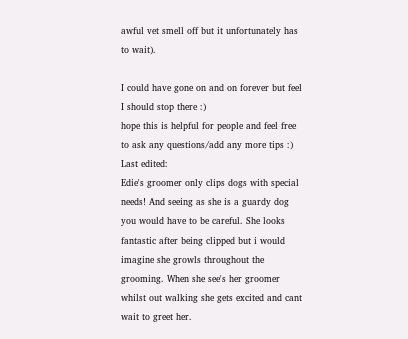awful vet smell off but it unfortunately has to wait).

I could have gone on and on forever but feel I should stop there :)
hope this is helpful for people and feel free to ask any questions/add any more tips :)
Last edited:
Edie's groomer only clips dogs with special needs! And seeing as she is a guardy dog you would have to be careful. She looks fantastic after being clipped but i would imagine she growls throughout the grooming. When she see's her groomer whilst out walking she gets excited and cant wait to greet her.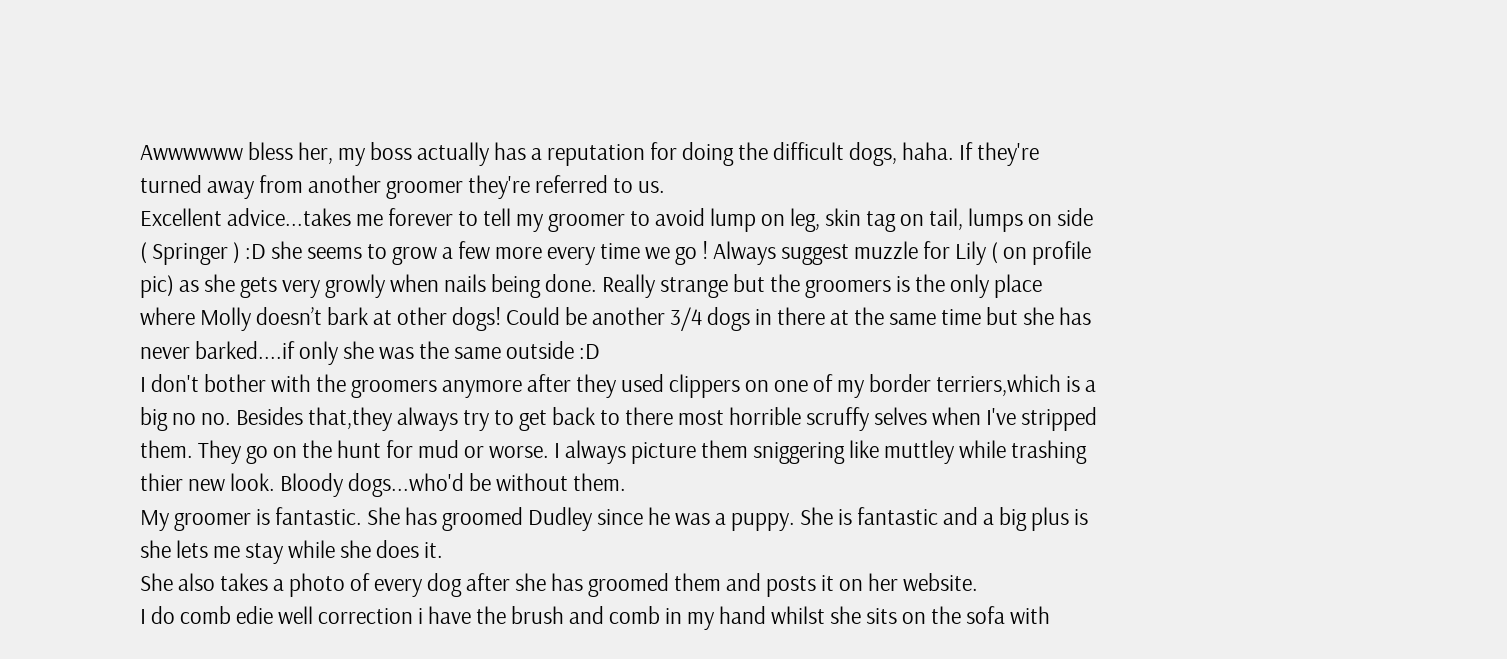Awwwwww bless her, my boss actually has a reputation for doing the difficult dogs, haha. If they're turned away from another groomer they're referred to us.
Excellent advice...takes me forever to tell my groomer to avoid lump on leg, skin tag on tail, lumps on side ( Springer ) :D she seems to grow a few more every time we go ! Always suggest muzzle for Lily ( on profile pic) as she gets very growly when nails being done. Really strange but the groomers is the only place where Molly doesn’t bark at other dogs! Could be another 3/4 dogs in there at the same time but she has never barked....if only she was the same outside :D
I don't bother with the groomers anymore after they used clippers on one of my border terriers,which is a big no no. Besides that,they always try to get back to there most horrible scruffy selves when I've stripped them. They go on the hunt for mud or worse. I always picture them sniggering like muttley while trashing thier new look. Bloody dogs...who'd be without them.
My groomer is fantastic. She has groomed Dudley since he was a puppy. She is fantastic and a big plus is she lets me stay while she does it.
She also takes a photo of every dog after she has groomed them and posts it on her website.
I do comb edie well correction i have the brush and comb in my hand whilst she sits on the sofa with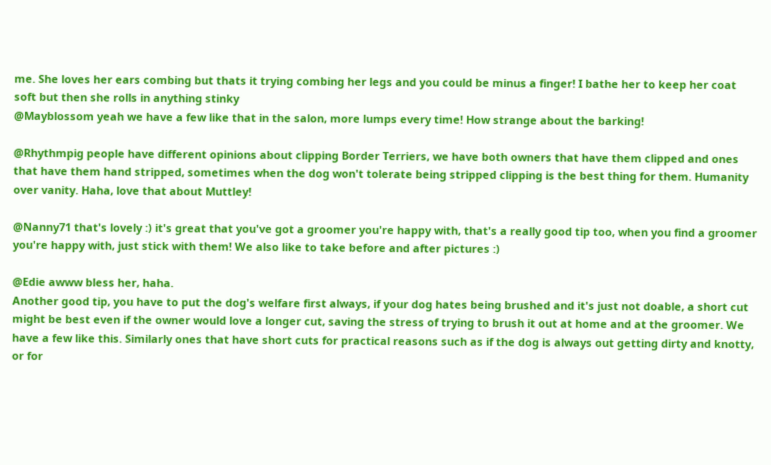me. She loves her ears combing but thats it trying combing her legs and you could be minus a finger! I bathe her to keep her coat soft but then she rolls in anything stinky
@Mayblossom yeah we have a few like that in the salon, more lumps every time! How strange about the barking!

@Rhythmpig people have different opinions about clipping Border Terriers, we have both owners that have them clipped and ones that have them hand stripped, sometimes when the dog won't tolerate being stripped clipping is the best thing for them. Humanity over vanity. Haha, love that about Muttley!

@Nanny71 that's lovely :) it's great that you've got a groomer you're happy with, that's a really good tip too, when you find a groomer you're happy with, just stick with them! We also like to take before and after pictures :)

@Edie awww bless her, haha.
Another good tip, you have to put the dog's welfare first always, if your dog hates being brushed and it's just not doable, a short cut might be best even if the owner would love a longer cut, saving the stress of trying to brush it out at home and at the groomer. We have a few like this. Similarly ones that have short cuts for practical reasons such as if the dog is always out getting dirty and knotty, or for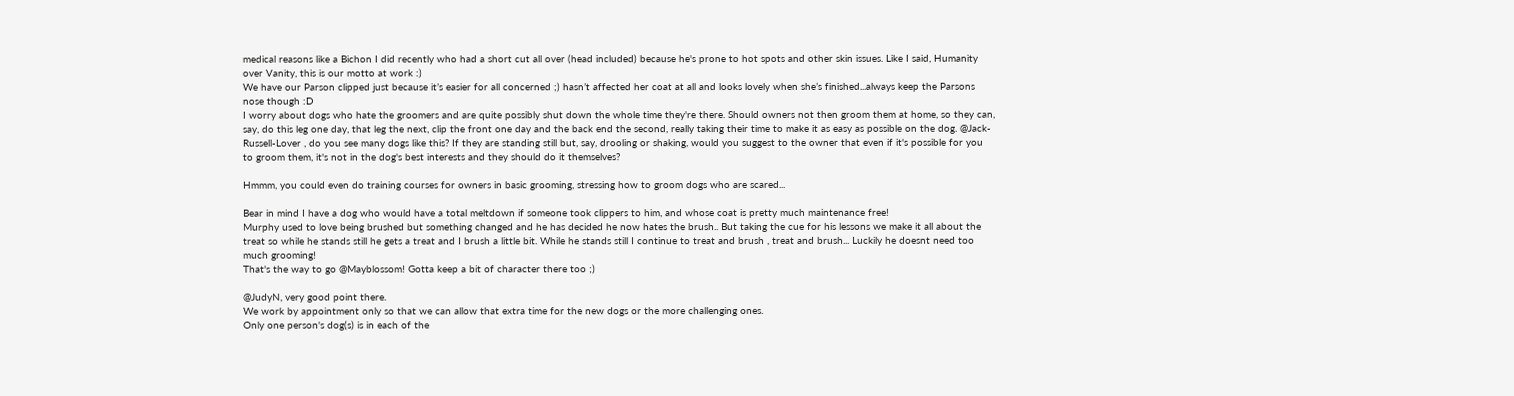medical reasons like a Bichon I did recently who had a short cut all over (head included) because he's prone to hot spots and other skin issues. Like I said, Humanity over Vanity, this is our motto at work :)
We have our Parson clipped just because it’s easier for all concerned ;) hasn’t affected her coat at all and looks lovely when she’s finished...always keep the Parsons nose though :D
I worry about dogs who hate the groomers and are quite possibly shut down the whole time they're there. Should owners not then groom them at home, so they can, say, do this leg one day, that leg the next, clip the front one day and the back end the second, really taking their time to make it as easy as possible on the dog. @Jack-Russell-Lover , do you see many dogs like this? If they are standing still but, say, drooling or shaking, would you suggest to the owner that even if it's possible for you to groom them, it's not in the dog's best interests and they should do it themselves?

Hmmm, you could even do training courses for owners in basic grooming, stressing how to groom dogs who are scared...

Bear in mind I have a dog who would have a total meltdown if someone took clippers to him, and whose coat is pretty much maintenance free!
Murphy used to love being brushed but something changed and he has decided he now hates the brush.. But taking the cue for his lessons we make it all about the treat so while he stands still he gets a treat and I brush a little bit. While he stands still I continue to treat and brush , treat and brush... Luckily he doesnt need too much grooming!
That's the way to go @Mayblossom! Gotta keep a bit of character there too ;)

@JudyN, very good point there.
We work by appointment only so that we can allow that extra time for the new dogs or the more challenging ones.
Only one person's dog(s) is in each of the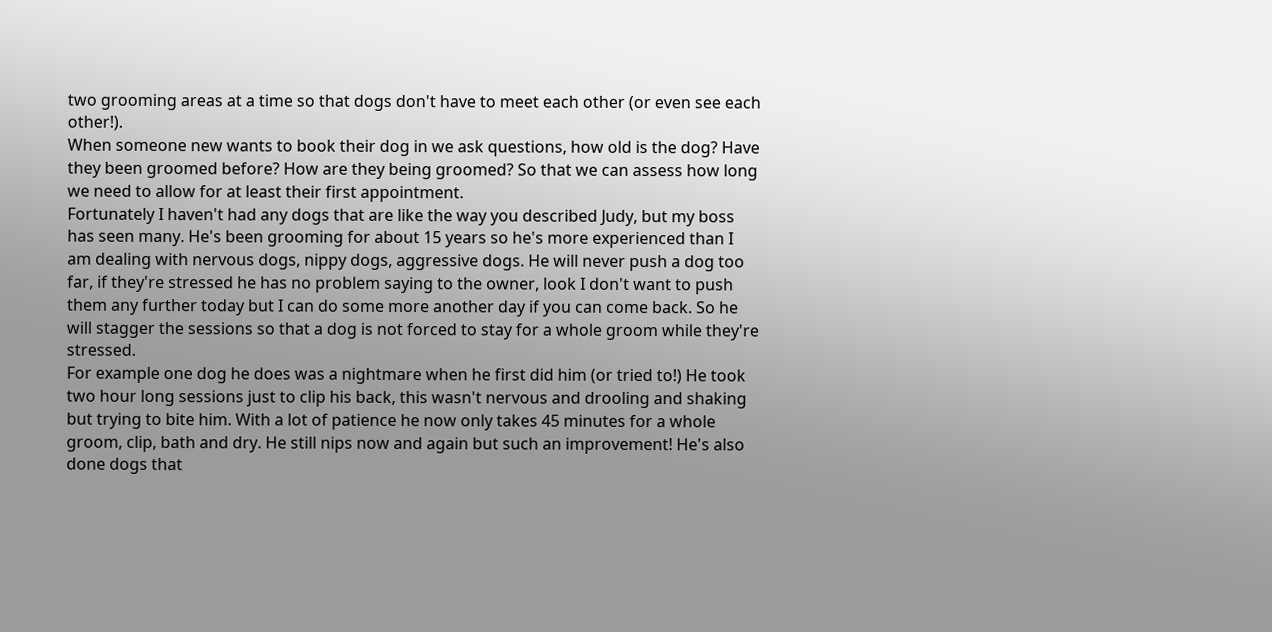two grooming areas at a time so that dogs don't have to meet each other (or even see each other!).
When someone new wants to book their dog in we ask questions, how old is the dog? Have they been groomed before? How are they being groomed? So that we can assess how long we need to allow for at least their first appointment.
Fortunately I haven't had any dogs that are like the way you described Judy, but my boss has seen many. He's been grooming for about 15 years so he's more experienced than I am dealing with nervous dogs, nippy dogs, aggressive dogs. He will never push a dog too far, if they're stressed he has no problem saying to the owner, look I don't want to push them any further today but I can do some more another day if you can come back. So he will stagger the sessions so that a dog is not forced to stay for a whole groom while they're stressed.
For example one dog he does was a nightmare when he first did him (or tried to!) He took two hour long sessions just to clip his back, this wasn't nervous and drooling and shaking but trying to bite him. With a lot of patience he now only takes 45 minutes for a whole groom, clip, bath and dry. He still nips now and again but such an improvement! He's also done dogs that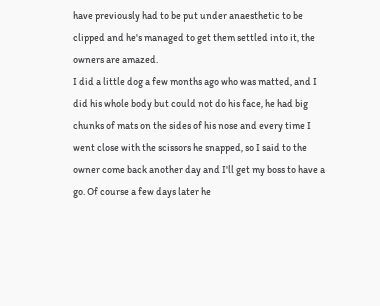have previously had to be put under anaesthetic to be clipped and he's managed to get them settled into it, the owners are amazed.
I did a little dog a few months ago who was matted, and I did his whole body but could not do his face, he had big chunks of mats on the sides of his nose and every time I went close with the scissors he snapped, so I said to the owner come back another day and I'll get my boss to have a go. Of course a few days later he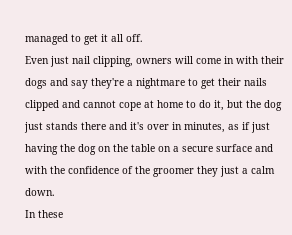managed to get it all off.
Even just nail clipping, owners will come in with their dogs and say they're a nightmare to get their nails clipped and cannot cope at home to do it, but the dog just stands there and it's over in minutes, as if just having the dog on the table on a secure surface and with the confidence of the groomer they just a calm down.
In these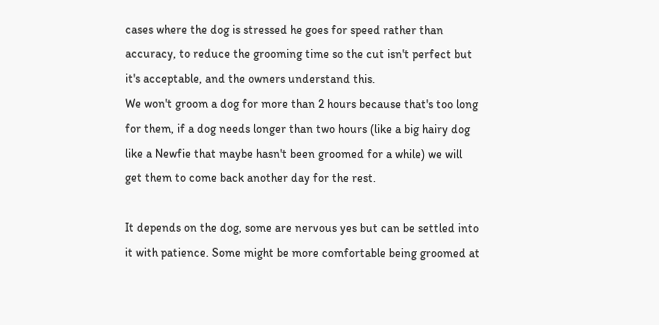cases where the dog is stressed he goes for speed rather than accuracy, to reduce the grooming time so the cut isn't perfect but it's acceptable, and the owners understand this.
We won't groom a dog for more than 2 hours because that's too long for them, if a dog needs longer than two hours (like a big hairy dog like a Newfie that maybe hasn't been groomed for a while) we will get them to come back another day for the rest.

It depends on the dog, some are nervous yes but can be settled into it with patience. Some might be more comfortable being groomed at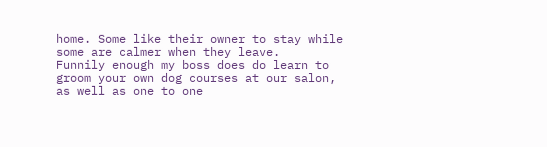home. Some like their owner to stay while some are calmer when they leave.
Funnily enough my boss does do learn to groom your own dog courses at our salon, as well as one to one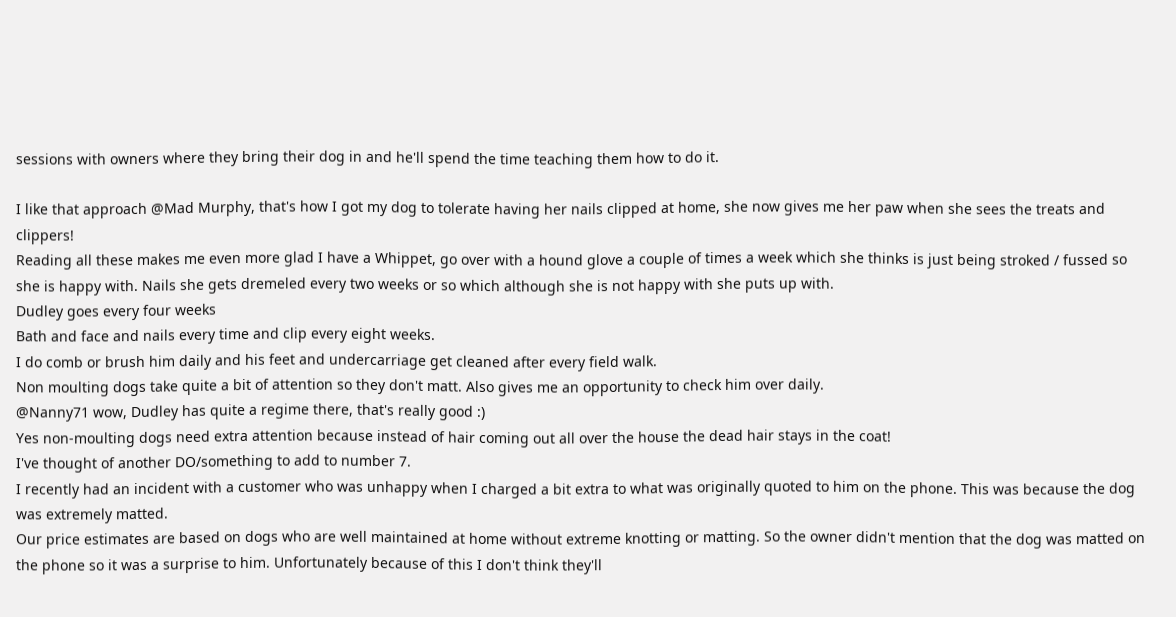sessions with owners where they bring their dog in and he'll spend the time teaching them how to do it.

I like that approach @Mad Murphy, that's how I got my dog to tolerate having her nails clipped at home, she now gives me her paw when she sees the treats and clippers!
Reading all these makes me even more glad I have a Whippet, go over with a hound glove a couple of times a week which she thinks is just being stroked / fussed so she is happy with. Nails she gets dremeled every two weeks or so which although she is not happy with she puts up with.
Dudley goes every four weeks
Bath and face and nails every time and clip every eight weeks.
I do comb or brush him daily and his feet and undercarriage get cleaned after every field walk.
Non moulting dogs take quite a bit of attention so they don't matt. Also gives me an opportunity to check him over daily.
@Nanny71 wow, Dudley has quite a regime there, that's really good :)
Yes non-moulting dogs need extra attention because instead of hair coming out all over the house the dead hair stays in the coat!
I've thought of another DO/something to add to number 7.
I recently had an incident with a customer who was unhappy when I charged a bit extra to what was originally quoted to him on the phone. This was because the dog was extremely matted.
Our price estimates are based on dogs who are well maintained at home without extreme knotting or matting. So the owner didn't mention that the dog was matted on the phone so it was a surprise to him. Unfortunately because of this I don't think they'll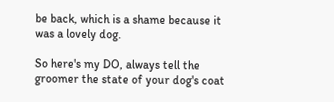be back, which is a shame because it was a lovely dog.

So here's my DO, always tell the groomer the state of your dog's coat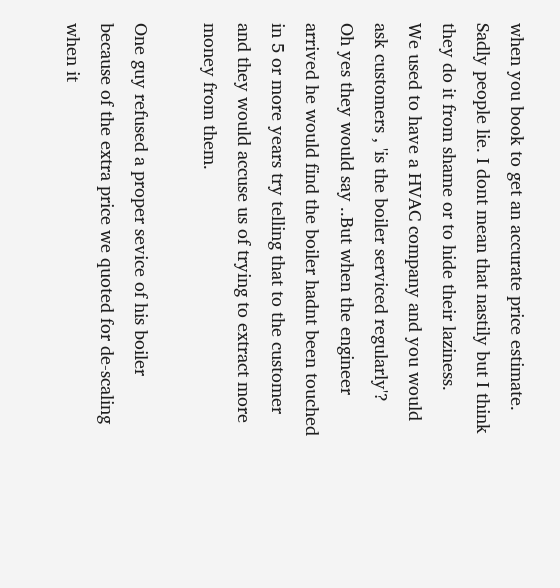when you book to get an accurate price estimate.
Sadly people lie. I dont mean that nastily but I think they do it from shame or to hide their laziness.
We used to have a HVAC company and you would ask customers , 'is the boiler serviced regularly'?
Oh yes they would say ..But when the engineer arrived he would find the boiler hadnt been touched in 5 or more years try telling that to the customer and they would accuse us of trying to extract more money from them.

One guy refused a proper sevice of his boiler because of the extra price we quoted for de-scaling when it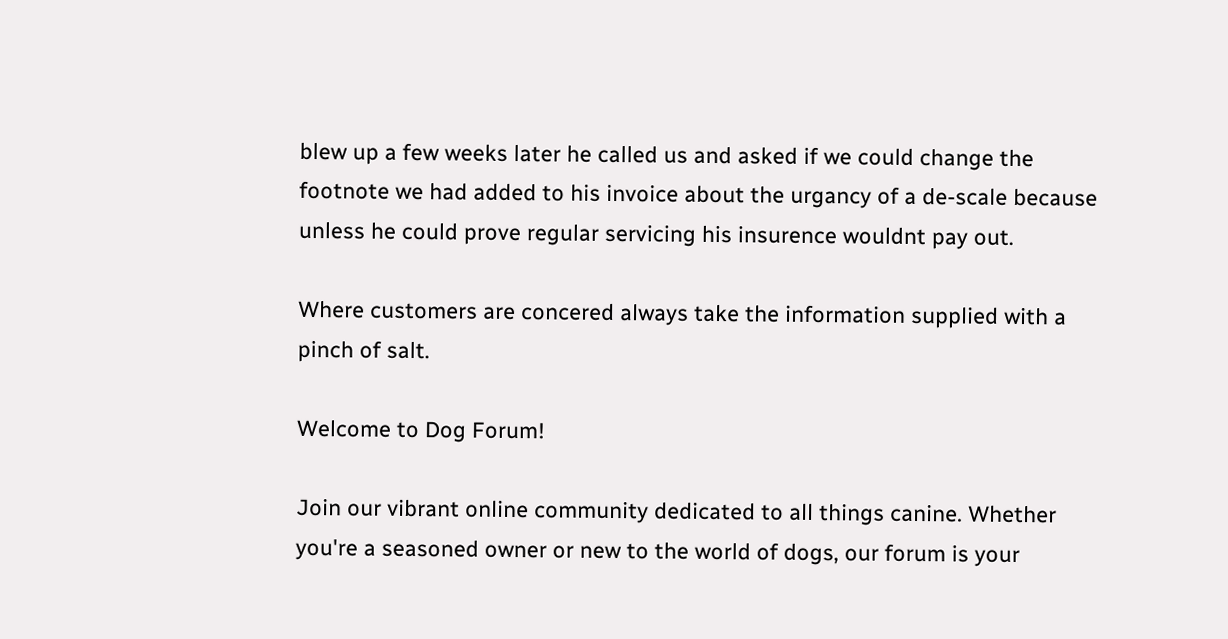blew up a few weeks later he called us and asked if we could change the footnote we had added to his invoice about the urgancy of a de-scale because unless he could prove regular servicing his insurence wouldnt pay out.

Where customers are concered always take the information supplied with a pinch of salt.

Welcome to Dog Forum!

Join our vibrant online community dedicated to all things canine. Whether you're a seasoned owner or new to the world of dogs, our forum is your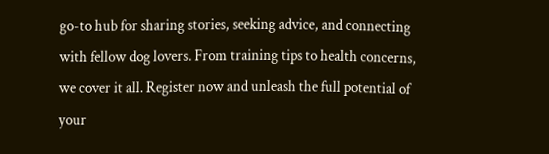go-to hub for sharing stories, seeking advice, and connecting with fellow dog lovers. From training tips to health concerns, we cover it all. Register now and unleash the full potential of your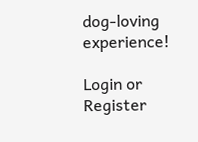dog-loving experience!

Login or Register